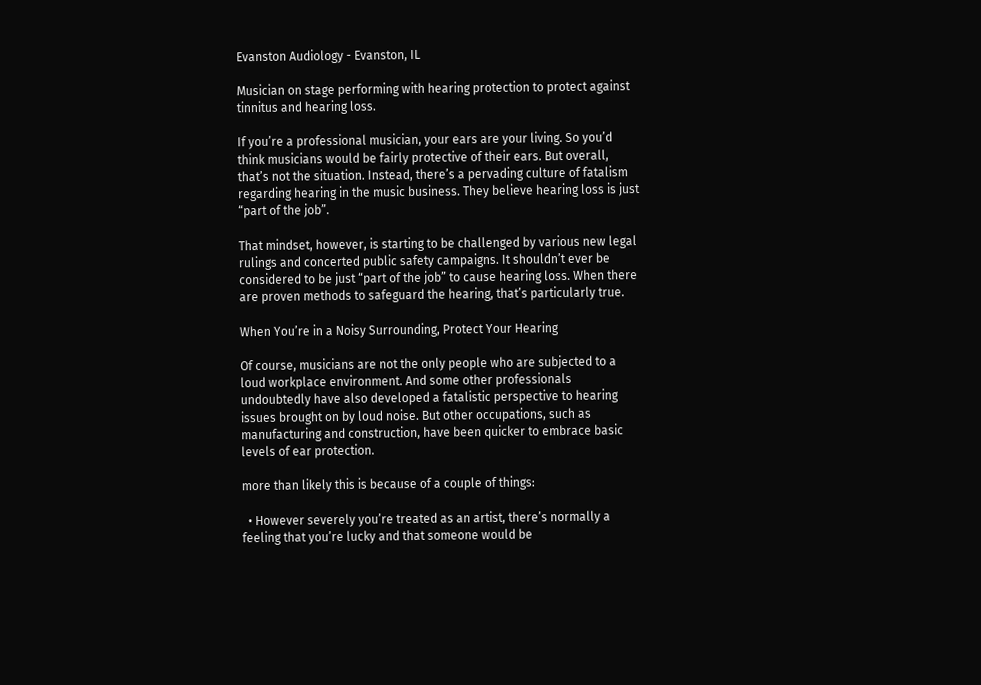Evanston Audiology - Evanston, IL

Musician on stage performing with hearing protection to protect against tinnitus and hearing loss.

If you’re a professional musician, your ears are your living. So you’d think musicians would be fairly protective of their ears. But overall, that’s not the situation. Instead, there’s a pervading culture of fatalism regarding hearing in the music business. They believe hearing loss is just “part of the job”.

That mindset, however, is starting to be challenged by various new legal rulings and concerted public safety campaigns. It shouldn’t ever be considered to be just “part of the job” to cause hearing loss. When there are proven methods to safeguard the hearing, that’s particularly true.

When You’re in a Noisy Surrounding, Protect Your Hearing

Of course, musicians are not the only people who are subjected to a loud workplace environment. And some other professionals undoubtedly have also developed a fatalistic perspective to hearing issues brought on by loud noise. But other occupations, such as manufacturing and construction, have been quicker to embrace basic levels of ear protection.

more than likely this is because of a couple of things:

  • However severely you’re treated as an artist, there’s normally a feeling that you’re lucky and that someone would be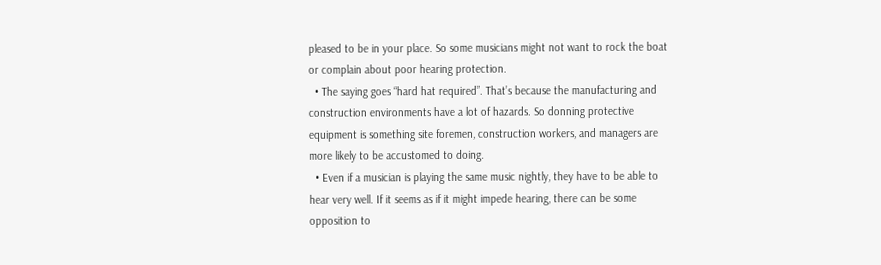pleased to be in your place. So some musicians might not want to rock the boat or complain about poor hearing protection.
  • The saying goes “hard hat required”. That’s because the manufacturing and construction environments have a lot of hazards. So donning protective equipment is something site foremen, construction workers, and managers are more likely to be accustomed to doing.
  • Even if a musician is playing the same music nightly, they have to be able to hear very well. If it seems as if it might impede hearing, there can be some opposition to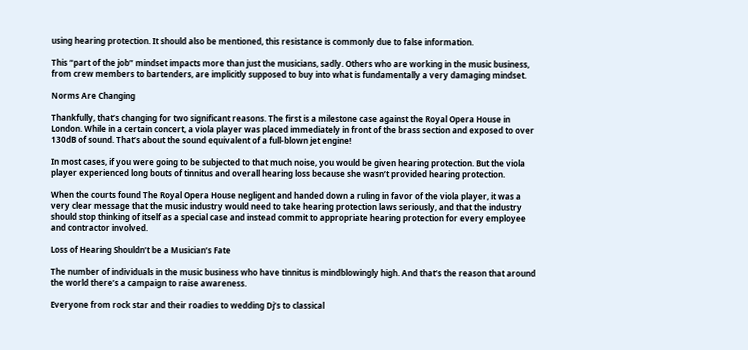using hearing protection. It should also be mentioned, this resistance is commonly due to false information.

This “part of the job” mindset impacts more than just the musicians, sadly. Others who are working in the music business, from crew members to bartenders, are implicitly supposed to buy into what is fundamentally a very damaging mindset.

Norms Are Changing

Thankfully, that’s changing for two significant reasons. The first is a milestone case against the Royal Opera House in London. While in a certain concert, a viola player was placed immediately in front of the brass section and exposed to over 130dB of sound. That’s about the sound equivalent of a full-blown jet engine!

In most cases, if you were going to be subjected to that much noise, you would be given hearing protection. But the viola player experienced long bouts of tinnitus and overall hearing loss because she wasn’t provided hearing protection.

When the courts found The Royal Opera House negligent and handed down a ruling in favor of the viola player, it was a very clear message that the music industry would need to take hearing protection laws seriously, and that the industry should stop thinking of itself as a special case and instead commit to appropriate hearing protection for every employee and contractor involved.

Loss of Hearing Shouldn’t be a Musician’s Fate

The number of individuals in the music business who have tinnitus is mindblowingly high. And that’s the reason that around the world there’s a campaign to raise awareness.

Everyone from rock star and their roadies to wedding Dj’s to classical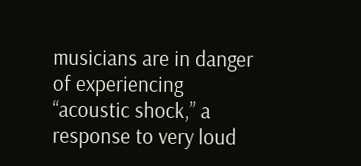musicians are in danger of experiencing “acoustic shock,” a response to very loud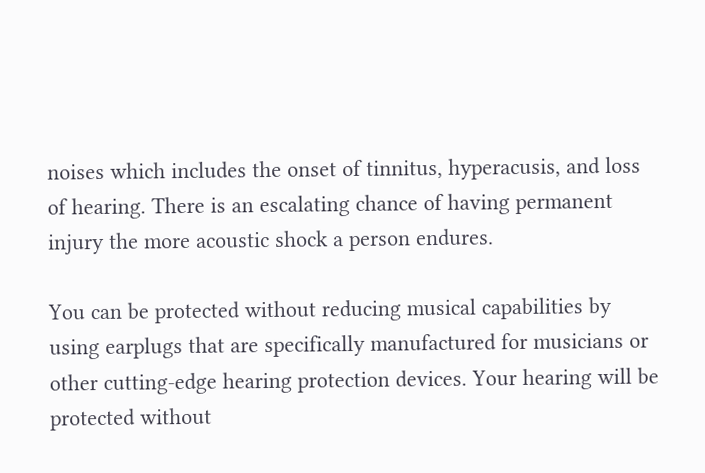noises which includes the onset of tinnitus, hyperacusis, and loss of hearing. There is an escalating chance of having permanent injury the more acoustic shock a person endures.

You can be protected without reducing musical capabilities by using earplugs that are specifically manufactured for musicians or other cutting-edge hearing protection devices. Your hearing will be protected without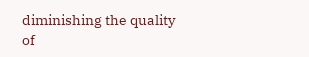diminishing the quality of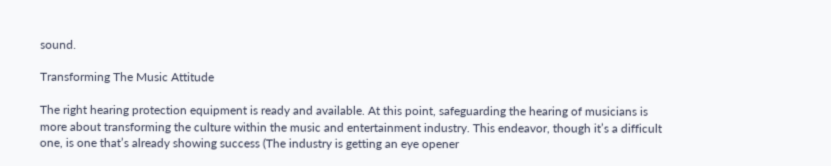sound.

Transforming The Music Attitude

The right hearing protection equipment is ready and available. At this point, safeguarding the hearing of musicians is more about transforming the culture within the music and entertainment industry. This endeavor, though it’s a difficult one, is one that’s already showing success (The industry is getting an eye opener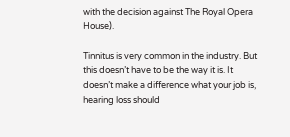with the decision against The Royal Opera House).

Tinnitus is very common in the industry. But this doesn’t have to be the way it is. It doesn’t make a difference what your job is, hearing loss should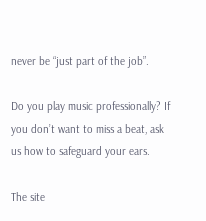never be “just part of the job”.

Do you play music professionally? If you don’t want to miss a beat, ask us how to safeguard your ears.

The site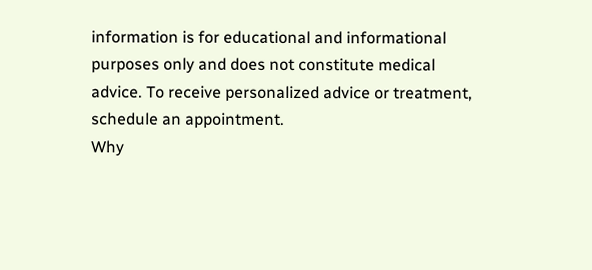information is for educational and informational purposes only and does not constitute medical advice. To receive personalized advice or treatment, schedule an appointment.
Why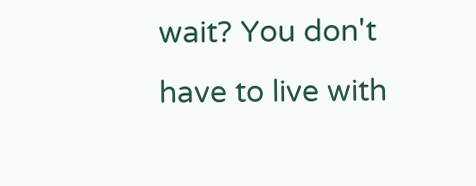wait? You don't have to live with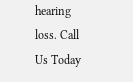hearing loss. Call Us Today